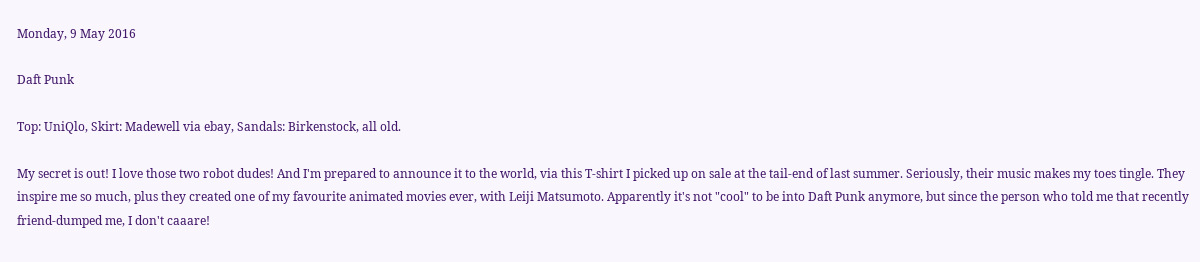Monday, 9 May 2016

Daft Punk

Top: UniQlo, Skirt: Madewell via ebay, Sandals: Birkenstock, all old.

My secret is out! I love those two robot dudes! And I'm prepared to announce it to the world, via this T-shirt I picked up on sale at the tail-end of last summer. Seriously, their music makes my toes tingle. They inspire me so much, plus they created one of my favourite animated movies ever, with Leiji Matsumoto. Apparently it's not "cool" to be into Daft Punk anymore, but since the person who told me that recently friend-dumped me, I don't caaare!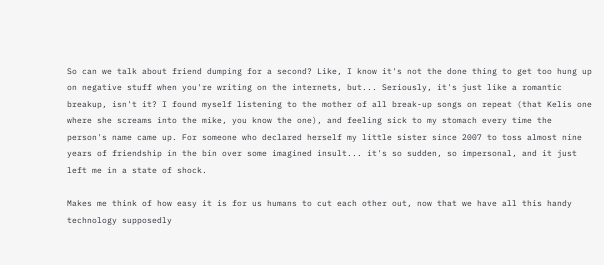So can we talk about friend dumping for a second? Like, I know it's not the done thing to get too hung up on negative stuff when you're writing on the internets, but... Seriously, it's just like a romantic breakup, isn't it? I found myself listening to the mother of all break-up songs on repeat (that Kelis one where she screams into the mike, you know the one), and feeling sick to my stomach every time the person's name came up. For someone who declared herself my little sister since 2007 to toss almost nine years of friendship in the bin over some imagined insult... it's so sudden, so impersonal, and it just left me in a state of shock.

Makes me think of how easy it is for us humans to cut each other out, now that we have all this handy technology supposedly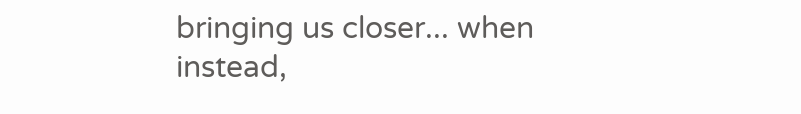bringing us closer... when instead,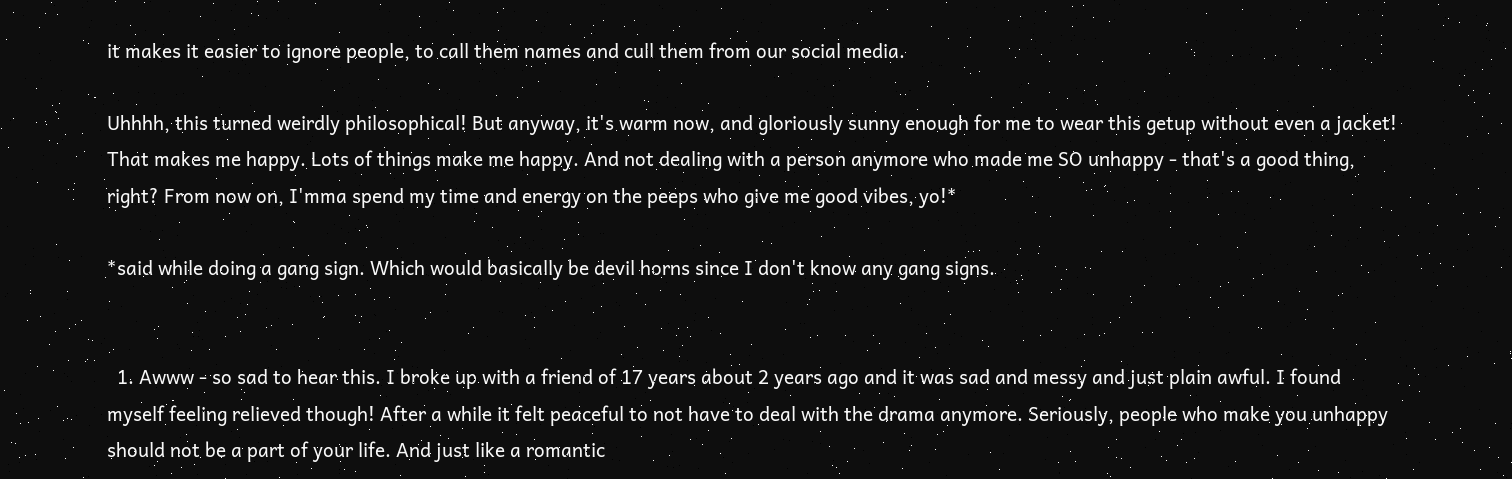it makes it easier to ignore people, to call them names and cull them from our social media.

Uhhhh, this turned weirdly philosophical! But anyway, it's warm now, and gloriously sunny enough for me to wear this getup without even a jacket! That makes me happy. Lots of things make me happy. And not dealing with a person anymore who made me SO unhappy - that's a good thing, right? From now on, I'mma spend my time and energy on the peeps who give me good vibes, yo!*

*said while doing a gang sign. Which would basically be devil horns since I don't know any gang signs.


  1. Awww - so sad to hear this. I broke up with a friend of 17 years about 2 years ago and it was sad and messy and just plain awful. I found myself feeling relieved though! After a while it felt peaceful to not have to deal with the drama anymore. Seriously, people who make you unhappy should not be a part of your life. And just like a romantic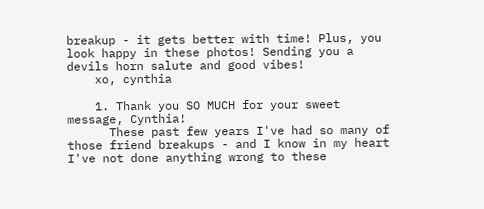breakup - it gets better with time! Plus, you look happy in these photos! Sending you a devils horn salute and good vibes!
    xo, cynthia

    1. Thank you SO MUCH for your sweet message, Cynthia!
      These past few years I've had so many of those friend breakups - and I know in my heart I've not done anything wrong to these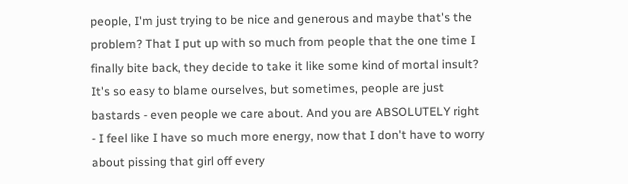people, I'm just trying to be nice and generous and maybe that's the problem? That I put up with so much from people that the one time I finally bite back, they decide to take it like some kind of mortal insult? It's so easy to blame ourselves, but sometimes, people are just bastards - even people we care about. And you are ABSOLUTELY right - I feel like I have so much more energy, now that I don't have to worry about pissing that girl off every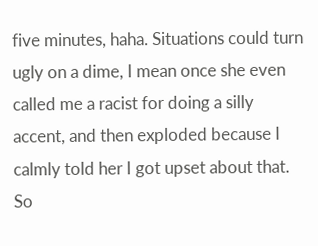five minutes, haha. Situations could turn ugly on a dime, I mean once she even called me a racist for doing a silly accent, and then exploded because I calmly told her I got upset about that. So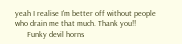yeah I realise I'm better off without people who drain me that much. Thank you!!
      Funky devil horns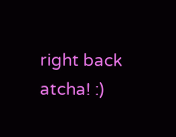right back atcha! :)